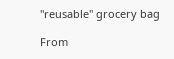"reusable" grocery bag

From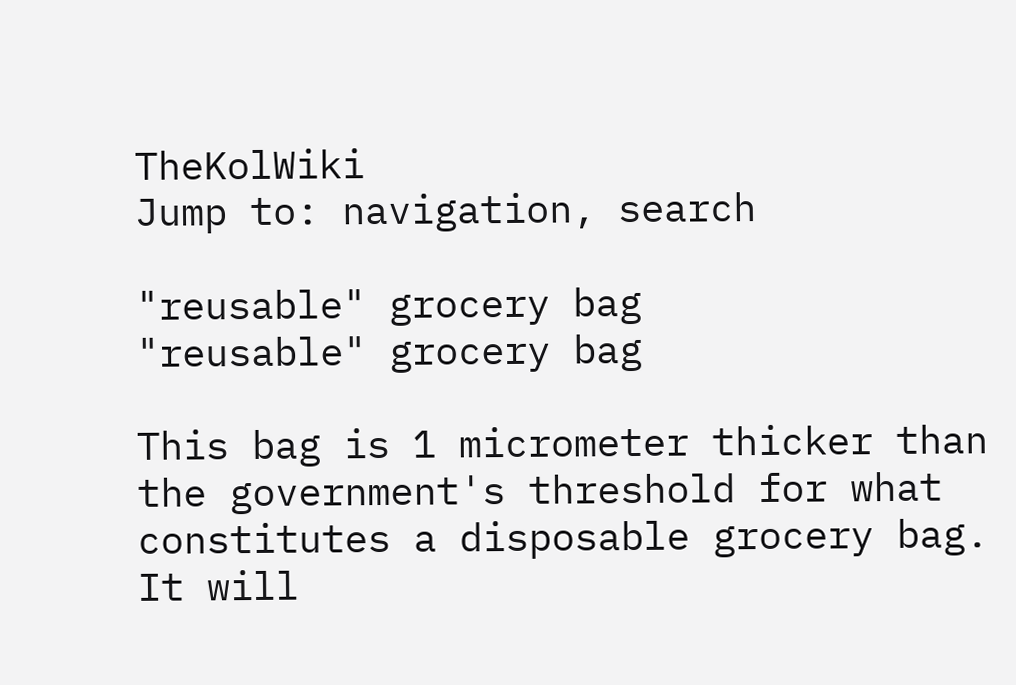TheKolWiki
Jump to: navigation, search

"reusable" grocery bag
"reusable" grocery bag

This bag is 1 micrometer thicker than the government's threshold for what constitutes a disposable grocery bag. It will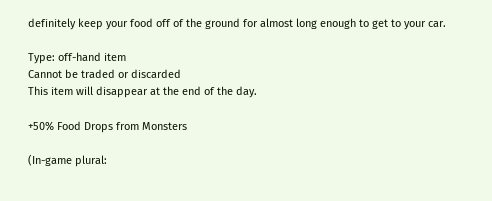definitely keep your food off of the ground for almost long enough to get to your car.

Type: off-hand item
Cannot be traded or discarded
This item will disappear at the end of the day.

+50% Food Drops from Monsters

(In-game plural: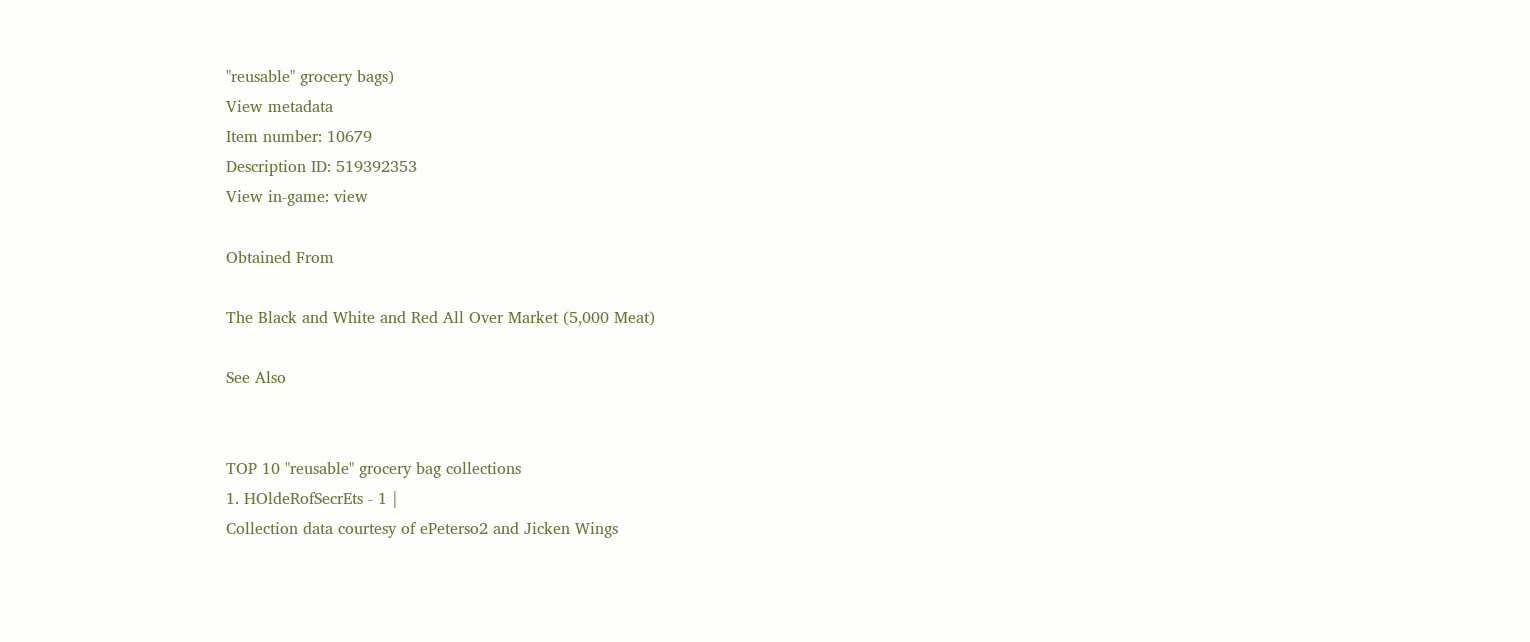"reusable" grocery bags)
View metadata
Item number: 10679
Description ID: 519392353
View in-game: view

Obtained From

The Black and White and Red All Over Market (5,000 Meat)

See Also


TOP 10 "reusable" grocery bag collections
1. HOldeRofSecrEts - 1 |
Collection data courtesy of ePeterso2 and Jicken Wings